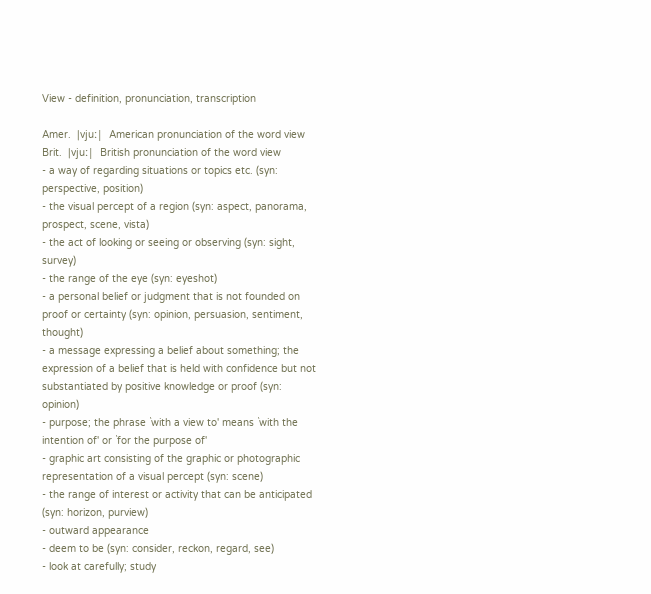View - definition, pronunciation, transcription

Amer.  |vjuː|  American pronunciation of the word view
Brit.  |vjuː|  British pronunciation of the word view
- a way of regarding situations or topics etc. (syn: perspective, position)
- the visual percept of a region (syn: aspect, panorama, prospect, scene, vista)
- the act of looking or seeing or observing (syn: sight, survey)
- the range of the eye (syn: eyeshot)
- a personal belief or judgment that is not founded on proof or certainty (syn: opinion, persuasion, sentiment, thought)
- a message expressing a belief about something; the expression of a belief that is held with confidence but not substantiated by positive knowledge or proof (syn: opinion)
- purpose; the phrase `with a view to' means `with the intention of' or `for the purpose of'
- graphic art consisting of the graphic or photographic representation of a visual percept (syn: scene)
- the range of interest or activity that can be anticipated (syn: horizon, purview)
- outward appearance
- deem to be (syn: consider, reckon, regard, see)
- look at carefully; study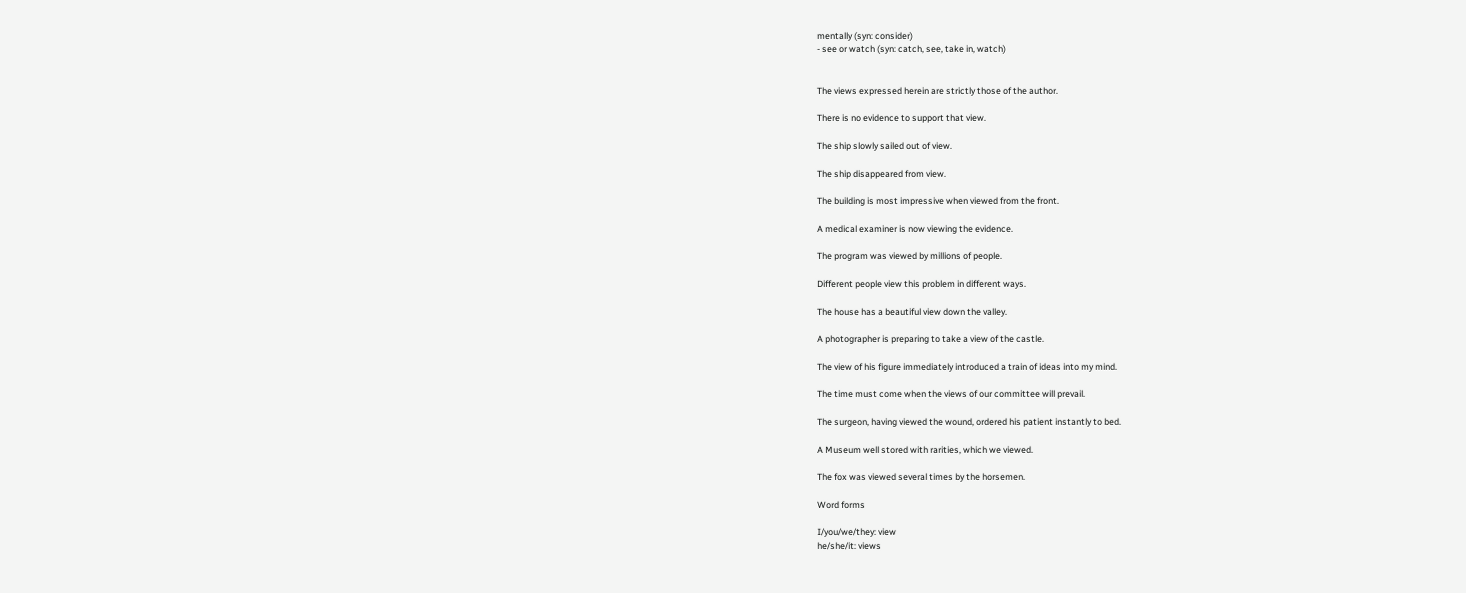mentally (syn: consider)
- see or watch (syn: catch, see, take in, watch)


The views expressed herein are strictly those of the author.

There is no evidence to support that view.

The ship slowly sailed out of view.

The ship disappeared from view.

The building is most impressive when viewed from the front.

A medical examiner is now viewing the evidence.

The program was viewed by millions of people.

Different people view this problem in different ways.

The house has a beautiful view down the valley.

A photographer is preparing to take a view of the castle.

The view of his figure immediately introduced a train of ideas into my mind.

The time must come when the views of our committee will prevail.

The surgeon, having viewed the wound, ordered his patient instantly to bed.

A Museum well stored with rarities, which we viewed.

The fox was viewed several times by the horsemen.

Word forms

I/you/we/they: view
he/she/it: views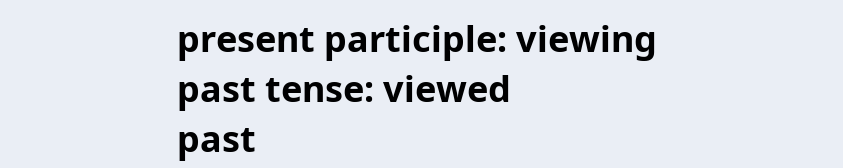present participle: viewing
past tense: viewed
past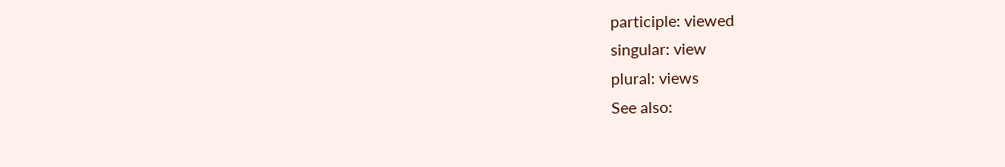participle: viewed
singular: view
plural: views
See also: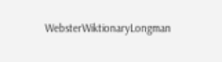WebsterWiktionaryLongman